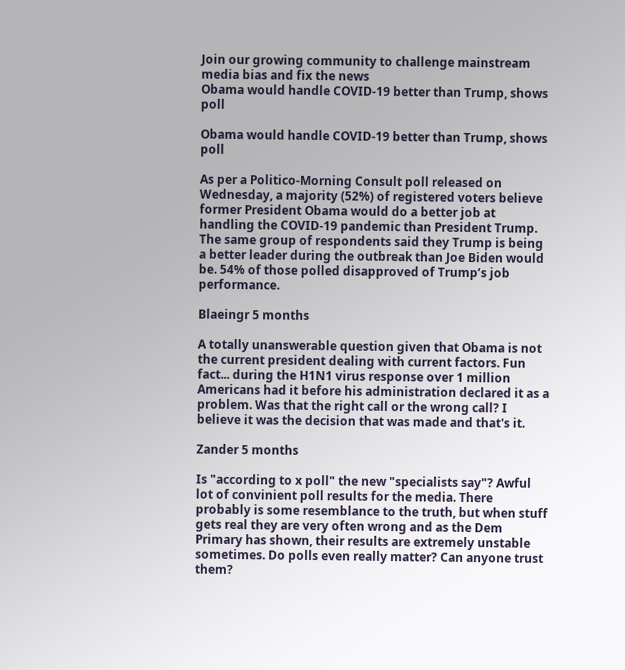Join our growing community to challenge mainstream media bias and fix the news
Obama would handle COVID-19 better than Trump, shows poll

Obama would handle COVID-19 better than Trump, shows poll

As per a Politico-Morning Consult poll released on Wednesday, a majority (52%) of registered voters believe former President Obama would do a better job at handling the COVID-19 pandemic than President Trump. The same group of respondents said they Trump is being a better leader during the outbreak than Joe Biden would be. 54% of those polled disapproved of Trump’s job performance.

Blaeingr 5 months

A totally unanswerable question given that Obama is not the current president dealing with current factors. Fun fact... during the H1N1 virus response over 1 million Americans had it before his administration declared it as a problem. Was that the right call or the wrong call? I believe it was the decision that was made and that's it.

Zander 5 months

Is "according to x poll" the new "specialists say"? Awful lot of convinient poll results for the media. There probably is some resemblance to the truth, but when stuff gets real they are very often wrong and as the Dem Primary has shown, their results are extremely unstable sometimes. Do polls even really matter? Can anyone trust them?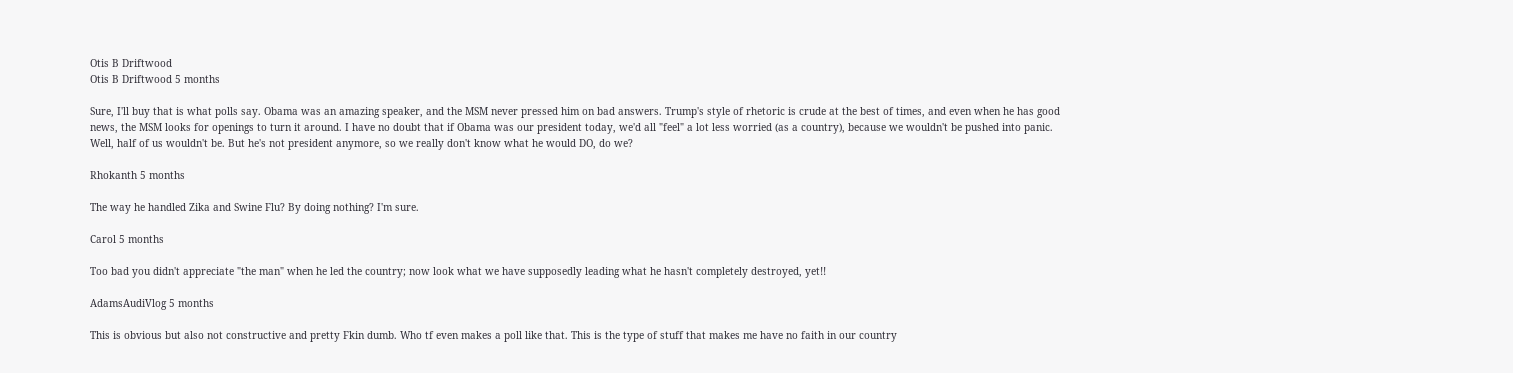Otis B Driftwood
Otis B Driftwood 5 months

Sure, I'll buy that is what polls say. Obama was an amazing speaker, and the MSM never pressed him on bad answers. Trump's style of rhetoric is crude at the best of times, and even when he has good news, the MSM looks for openings to turn it around. I have no doubt that if Obama was our president today, we'd all "feel" a lot less worried (as a country), because we wouldn't be pushed into panic. Well, half of us wouldn't be. But he's not president anymore, so we really don't know what he would DO, do we?

Rhokanth 5 months

The way he handled Zika and Swine Flu? By doing nothing? I'm sure.

Carol 5 months

Too bad you didn't appreciate "the man" when he led the country; now look what we have supposedly leading what he hasn't completely destroyed, yet!!

AdamsAudiVlog 5 months

This is obvious but also not constructive and pretty Fkin dumb. Who tf even makes a poll like that. This is the type of stuff that makes me have no faith in our country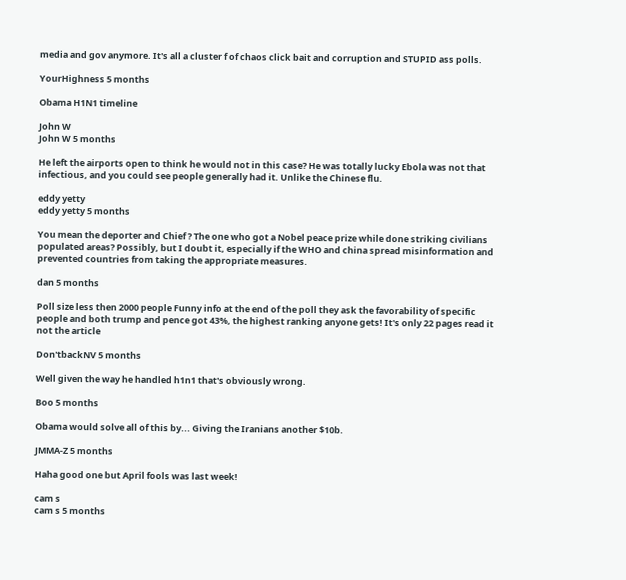media and gov anymore. It's all a cluster f of chaos click bait and corruption and STUPID ass polls.

YourHighness 5 months

Obama H1N1 timeline

John W
John W 5 months

He left the airports open to think he would not in this case? He was totally lucky Ebola was not that infectious, and you could see people generally had it. Unlike the Chinese flu.

eddy yetty
eddy yetty 5 months

You mean the deporter and Chief ? The one who got a Nobel peace prize while done striking civilians populated areas? Possibly, but I doubt it, especially if the WHO and china spread misinformation and prevented countries from taking the appropriate measures.

dan 5 months

Poll size less then 2000 people Funny info at the end of the poll they ask the favorability of specific people and both trump and pence got 43%, the highest ranking anyone gets! It's only 22 pages read it not the article

Don'tbackNV 5 months

Well given the way he handled h1n1 that's obviously wrong.

Boo 5 months

Obama would solve all of this by... Giving the Iranians another $10b.

JMMA-Z 5 months

Haha good one but April fools was last week!

cam s
cam s 5 months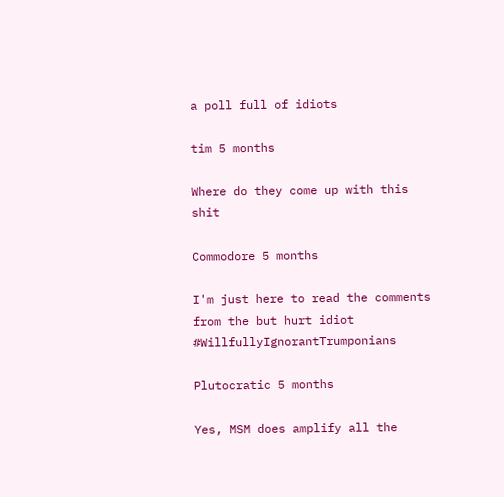a poll full of idiots

tim 5 months

Where do they come up with this shit

Commodore 5 months

I'm just here to read the comments from the but hurt idiot #WillfullyIgnorantTrumponians

Plutocratic 5 months

Yes, MSM does amplify all the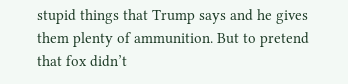stupid things that Trump says and he gives them plenty of ammunition. But to pretend that fox didn’t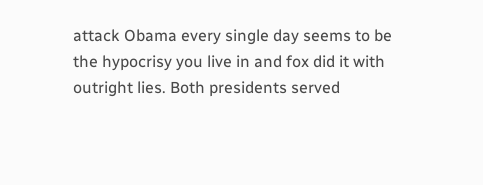attack Obama every single day seems to be the hypocrisy you live in and fox did it with outright lies. Both presidents served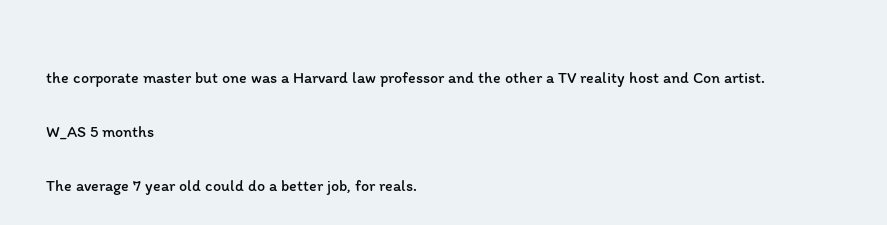the corporate master but one was a Harvard law professor and the other a TV reality host and Con artist.

W_AS 5 months

The average 7 year old could do a better job, for reals.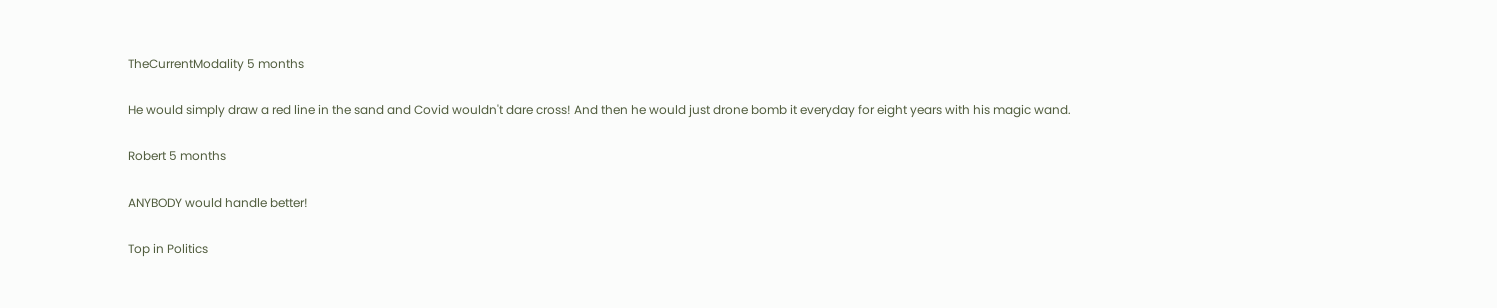TheCurrentModality 5 months

He would simply draw a red line in the sand and Covid wouldn't dare cross! And then he would just drone bomb it everyday for eight years with his magic wand.

Robert 5 months

ANYBODY would handle better!

Top in Politics